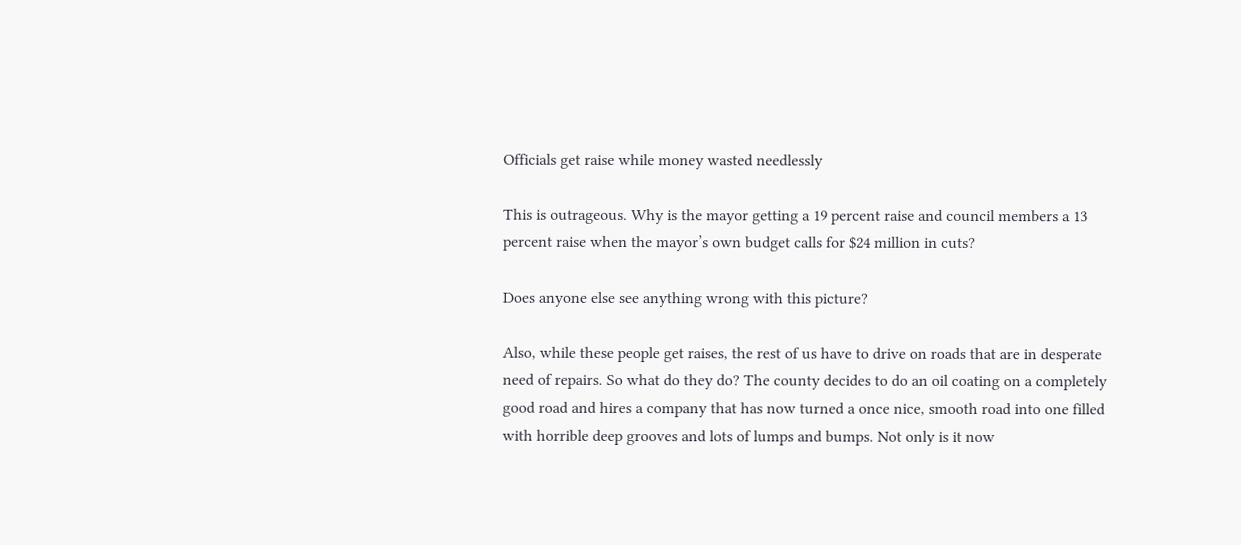Officials get raise while money wasted needlessly

This is outrageous. Why is the mayor getting a 19 percent raise and council members a 13 percent raise when the mayor’s own budget calls for $24 million in cuts?

Does anyone else see anything wrong with this picture?

Also, while these people get raises, the rest of us have to drive on roads that are in desperate need of repairs. So what do they do? The county decides to do an oil coating on a completely good road and hires a company that has now turned a once nice, smooth road into one filled with horrible deep grooves and lots of lumps and bumps. Not only is it now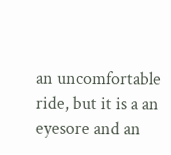an uncomfortable ride, but it is a an eyesore and an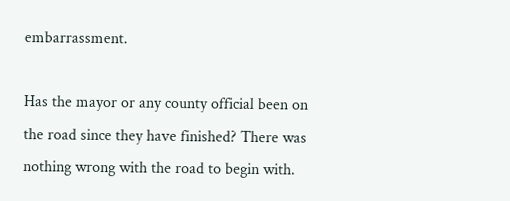embarrassment.

Has the mayor or any county official been on the road since they have finished? There was nothing wrong with the road to begin with.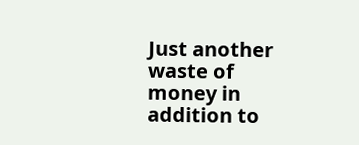Just another waste of money in addition to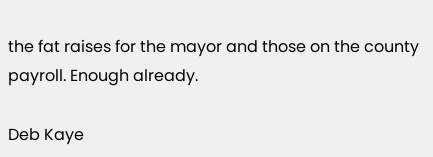the fat raises for the mayor and those on the county payroll. Enough already.

Deb Kaye